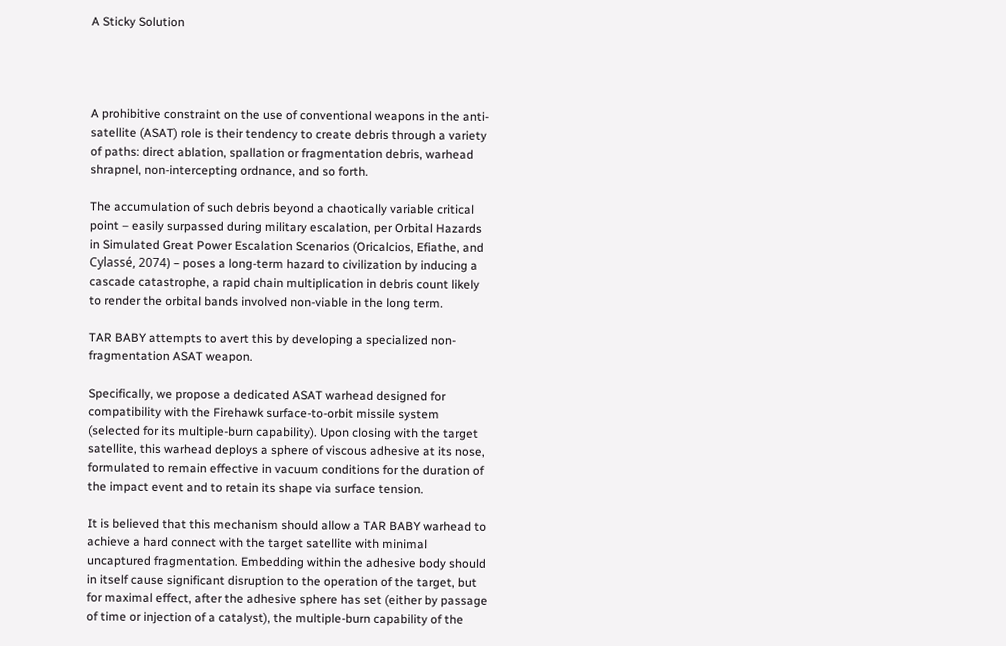A Sticky Solution




A prohibitive constraint on the use of conventional weapons in the anti-satellite (ASAT) role is their tendency to create debris through a variety of paths: direct ablation, spallation or fragmentation debris, warhead shrapnel, non-intercepting ordnance, and so forth.

The accumulation of such debris beyond a chaotically variable critical point – easily surpassed during military escalation, per Orbital Hazards in Simulated Great Power Escalation Scenarios (Oricalcios, Efiathe, and Cylassé, 2074) – poses a long-term hazard to civilization by inducing a cascade catastrophe, a rapid chain multiplication in debris count likely to render the orbital bands involved non-viable in the long term.

TAR BABY attempts to avert this by developing a specialized non-fragmentation ASAT weapon.

Specifically, we propose a dedicated ASAT warhead designed for compatibility with the Firehawk surface-to-orbit missile system (selected for its multiple-burn capability). Upon closing with the target satellite, this warhead deploys a sphere of viscous adhesive at its nose, formulated to remain effective in vacuum conditions for the duration of the impact event and to retain its shape via surface tension.

It is believed that this mechanism should allow a TAR BABY warhead to achieve a hard connect with the target satellite with minimal uncaptured fragmentation. Embedding within the adhesive body should in itself cause significant disruption to the operation of the target, but for maximal effect, after the adhesive sphere has set (either by passage of time or injection of a catalyst), the multiple-burn capability of the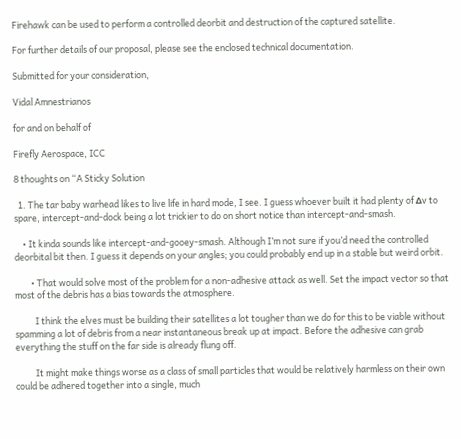Firehawk can be used to perform a controlled deorbit and destruction of the captured satellite.

For further details of our proposal, please see the enclosed technical documentation.

Submitted for your consideration,

Vidal Amnestrianos

for and on behalf of

Firefly Aerospace, ICC

8 thoughts on “A Sticky Solution

  1. The tar baby warhead likes to live life in hard mode, I see. I guess whoever built it had plenty of Δv to spare, intercept-and-dock being a lot trickier to do on short notice than intercept-and-smash.

    • It kinda sounds like intercept-and-gooey-smash. Although I’m not sure if you’d need the controlled deorbital bit then. I guess it depends on your angles; you could probably end up in a stable but weird orbit.

        • That would solve most of the problem for a non-adhesive attack as well. Set the impact vector so that most of the debris has a bias towards the atmosphere.

          I think the elves must be building their satellites a lot tougher than we do for this to be viable without spamming a lot of debris from a near instantaneous break up at impact. Before the adhesive can grab everything the stuff on the far side is already flung off.

          It might make things worse as a class of small particles that would be relatively harmless on their own could be adhered together into a single, much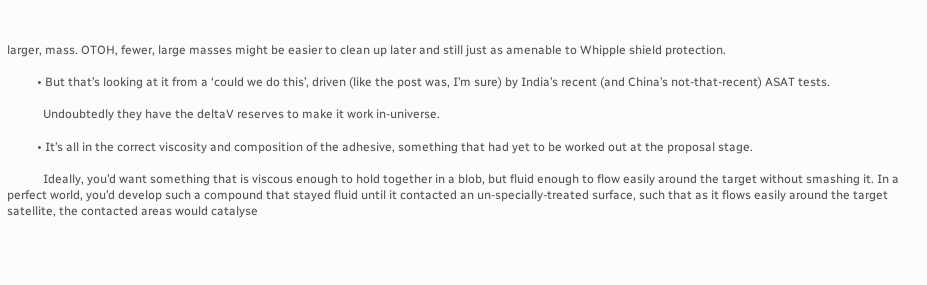larger, mass. OTOH, fewer, large masses might be easier to clean up later and still just as amenable to Whipple shield protection.

          • But that’s looking at it from a ‘could we do this’, driven (like the post was, I’m sure) by India’s recent (and China’s not-that-recent) ASAT tests.

            Undoubtedly they have the deltaV reserves to make it work in-universe.

          • It’s all in the correct viscosity and composition of the adhesive, something that had yet to be worked out at the proposal stage.

            Ideally, you’d want something that is viscous enough to hold together in a blob, but fluid enough to flow easily around the target without smashing it. In a perfect world, you’d develop such a compound that stayed fluid until it contacted an un-specially-treated surface, such that as it flows easily around the target satellite, the contacted areas would catalyse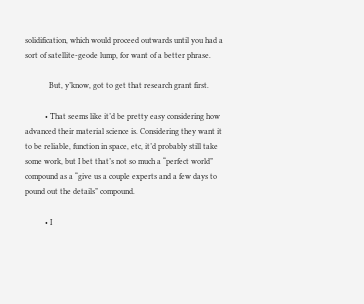solidification, which would proceed outwards until you had a sort of satellite-geode lump, for want of a better phrase.

            But, y’know, got to get that research grant first.

          • That seems like it’d be pretty easy considering how advanced their material science is. Considering they want it to be reliable, function in space, etc, it’d probably still take some work, but I bet that’s not so much a “perfect world” compound as a “give us a couple experts and a few days to pound out the details” compound.

          • I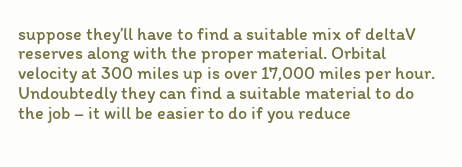suppose they’ll have to find a suitable mix of deltaV reserves along with the proper material. Orbital velocity at 300 miles up is over 17,000 miles per hour. Undoubtedly they can find a suitable material to do the job – it will be easier to do if you reduce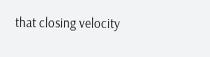that closing velocity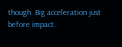though. Big acceleration just before impact.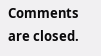Comments are closed.